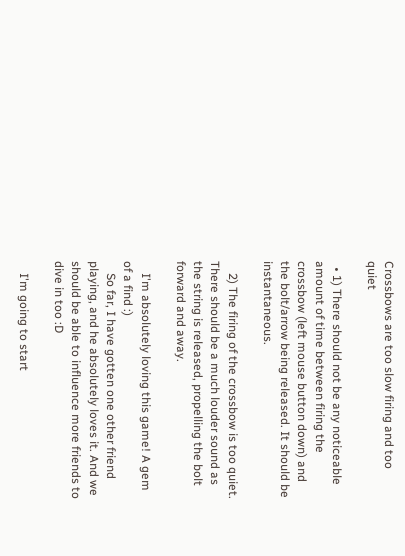Crossbows are too slow firing and too quiet

  • 1) There should not be any noticeable amount of time between firing the crossbow (left mouse button down) and the bolt/arrow being released. It should be instantaneous.

    2) The firing of the crossbow is too quiet. There should be a much louder sound as the string is released, propelling the bolt forward and away.

    I'm absolutely loving this game! A gem of a find :)
    So far, I have gotten one other friend playing, and he absolutely loves it. And we should be able to influence more friends to dive in too :D

    I'm going to start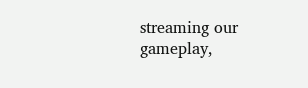streaming our gameplay,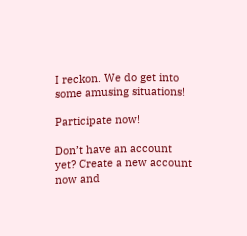I reckon. We do get into some amusing situations!

Participate now!

Don’t have an account yet? Create a new account now and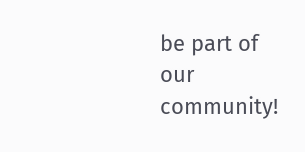be part of our community!